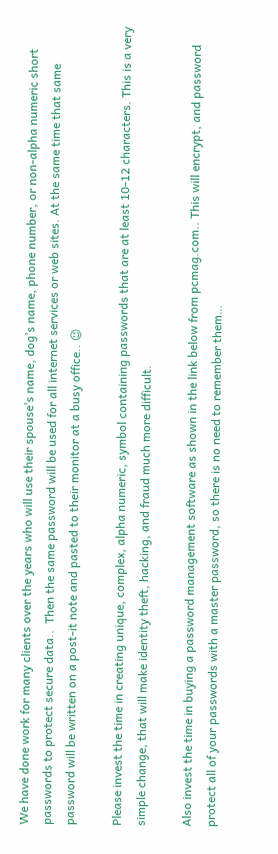We have done work for many clients over the years who will use their spouse’s name, dog’s name, phone number, or non-alpha numeric short passwords to protect secure data..  Then the same password will be used for all internet services or web sites. At the same time that same password will be written on a post-it note and pasted to their monitor at a busy office.. 😉

Please invest the time in creating unique, complex, alpha numeric, symbol containing passwords that are at least 10-12 characters. This is a very simple change, that will make identity theft, hacking, and fraud much more difficult.

Also invest the time in buying a password management software as shown in the link below from pcmag.com.. This will encrypt, and password protect all of your passwords with a master password, so there is no need to remember them…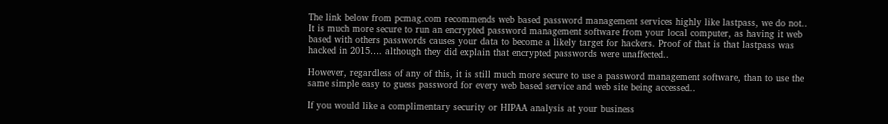The link below from pcmag.com recommends web based password management services highly like lastpass, we do not.. It is much more secure to run an encrypted password management software from your local computer, as having it web based with others passwords causes your data to become a likely target for hackers. Proof of that is that lastpass was hacked in 2015…. although they did explain that encrypted passwords were unaffected..

However, regardless of any of this, it is still much more secure to use a password management software, than to use the same simple easy to guess password for every web based service and web site being accessed..

If you would like a complimentary security or HIPAA analysis at your business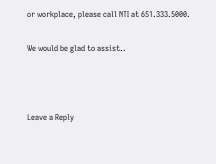or workplace, please call NTI at 651.333.5000.

We would be glad to assist..



Leave a Reply